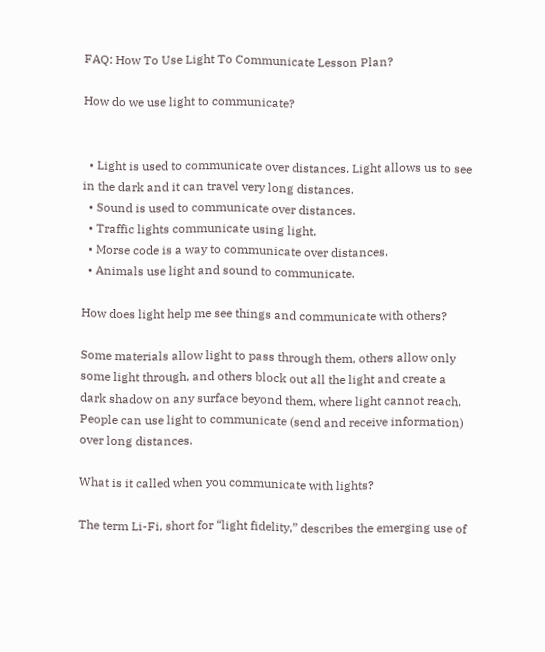FAQ: How To Use Light To Communicate Lesson Plan?

How do we use light to communicate?


  • Light is used to communicate over distances. Light allows us to see in the dark and it can travel very long distances.
  • Sound is used to communicate over distances.
  • Traffic lights communicate using light.
  • Morse code is a way to communicate over distances.
  • Animals use light and sound to communicate.

How does light help me see things and communicate with others?

Some materials allow light to pass through them, others allow only some light through, and others block out all the light and create a dark shadow on any surface beyond them, where light cannot reach. People can use light to communicate (send and receive information) over long distances.

What is it called when you communicate with lights?

The term Li-Fi, short for “light fidelity,” describes the emerging use of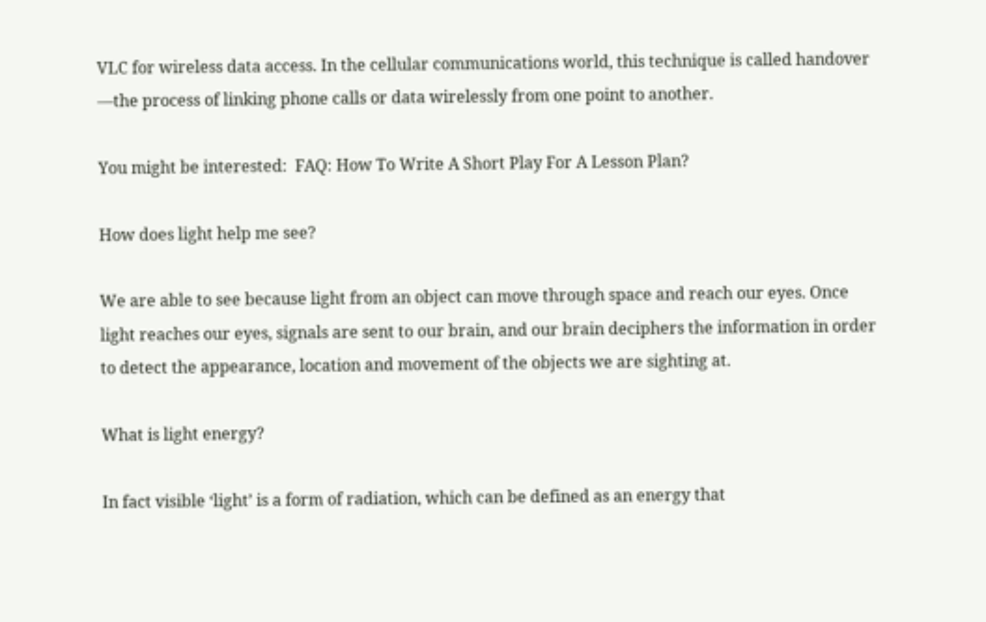VLC for wireless data access. In the cellular communications world, this technique is called handover —the process of linking phone calls or data wirelessly from one point to another.

You might be interested:  FAQ: How To Write A Short Play For A Lesson Plan?

How does light help me see?

We are able to see because light from an object can move through space and reach our eyes. Once light reaches our eyes, signals are sent to our brain, and our brain deciphers the information in order to detect the appearance, location and movement of the objects we are sighting at.

What is light energy?

In fact visible ‘light’ is a form of radiation, which can be defined as an energy that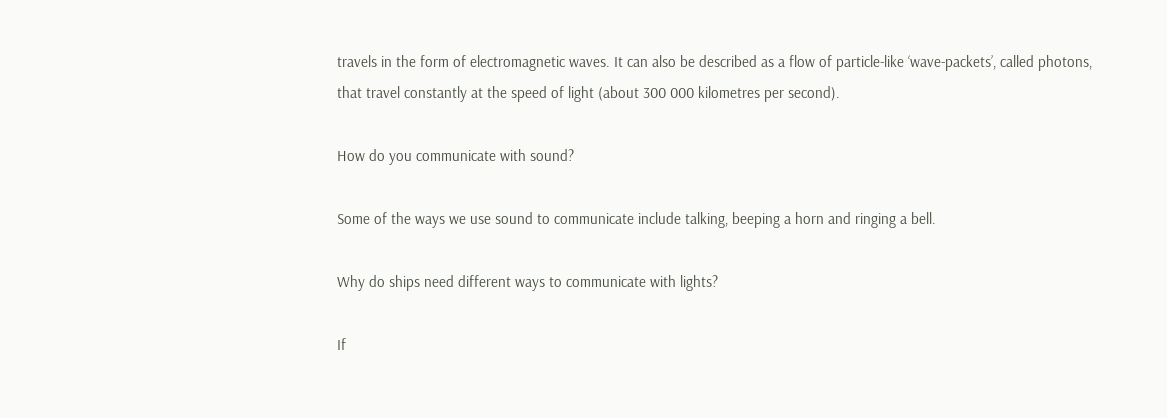travels in the form of electromagnetic waves. It can also be described as a flow of particle-like ‘wave-packets’, called photons, that travel constantly at the speed of light (about 300 000 kilometres per second).

How do you communicate with sound?

Some of the ways we use sound to communicate include talking, beeping a horn and ringing a bell.

Why do ships need different ways to communicate with lights?

If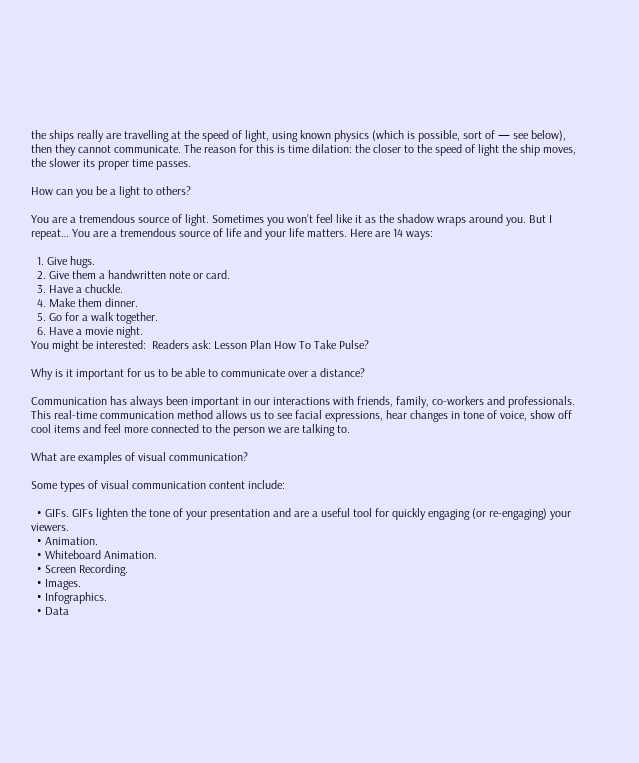the ships really are travelling at the speed of light, using known physics (which is possible, sort of — see below), then they cannot communicate. The reason for this is time dilation: the closer to the speed of light the ship moves, the slower its proper time passes.

How can you be a light to others?

You are a tremendous source of light. Sometimes you won’t feel like it as the shadow wraps around you. But I repeat… You are a tremendous source of life and your life matters. Here are 14 ways:

  1. Give hugs.
  2. Give them a handwritten note or card.
  3. Have a chuckle.
  4. Make them dinner.
  5. Go for a walk together.
  6. Have a movie night.
You might be interested:  Readers ask: Lesson Plan How To Take Pulse?

Why is it important for us to be able to communicate over a distance?

Communication has always been important in our interactions with friends, family, co-workers and professionals. This real-time communication method allows us to see facial expressions, hear changes in tone of voice, show off cool items and feel more connected to the person we are talking to.

What are examples of visual communication?

Some types of visual communication content include:

  • GIFs. GIFs lighten the tone of your presentation and are a useful tool for quickly engaging (or re-engaging) your viewers.
  • Animation.
  • Whiteboard Animation.
  • Screen Recording.
  • Images.
  • Infographics.
  • Data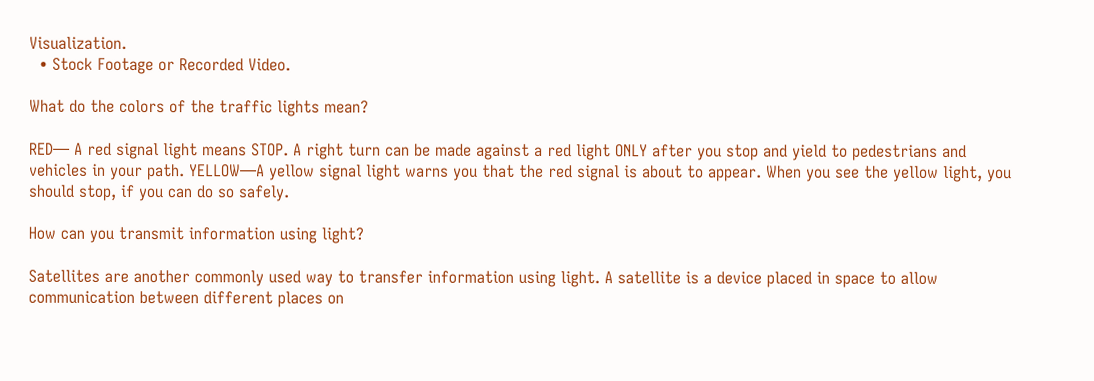Visualization.
  • Stock Footage or Recorded Video.

What do the colors of the traffic lights mean?

RED— A red signal light means STOP. A right turn can be made against a red light ONLY after you stop and yield to pedestrians and vehicles in your path. YELLOW—A yellow signal light warns you that the red signal is about to appear. When you see the yellow light, you should stop, if you can do so safely.

How can you transmit information using light?

Satellites are another commonly used way to transfer information using light. A satellite is a device placed in space to allow communication between different places on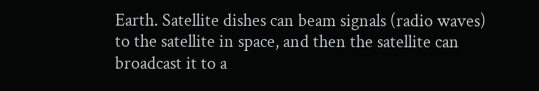Earth. Satellite dishes can beam signals (radio waves) to the satellite in space, and then the satellite can broadcast it to a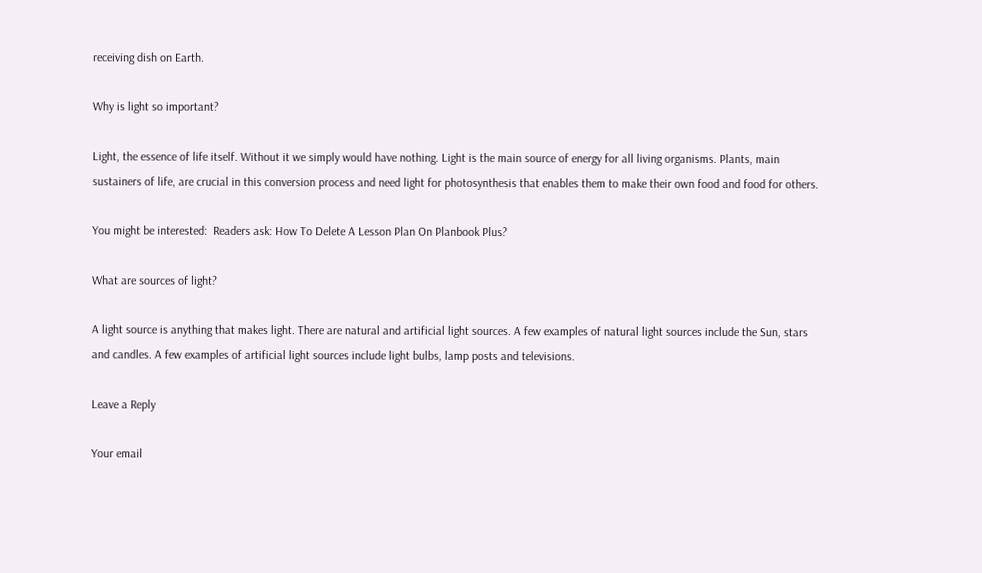receiving dish on Earth.

Why is light so important?

Light, the essence of life itself. Without it we simply would have nothing. Light is the main source of energy for all living organisms. Plants, main sustainers of life, are crucial in this conversion process and need light for photosynthesis that enables them to make their own food and food for others.

You might be interested:  Readers ask: How To Delete A Lesson Plan On Planbook Plus?

What are sources of light?

A light source is anything that makes light. There are natural and artificial light sources. A few examples of natural light sources include the Sun, stars and candles. A few examples of artificial light sources include light bulbs, lamp posts and televisions.

Leave a Reply

Your email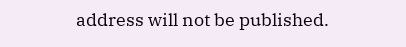address will not be published.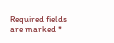Required fields are marked *